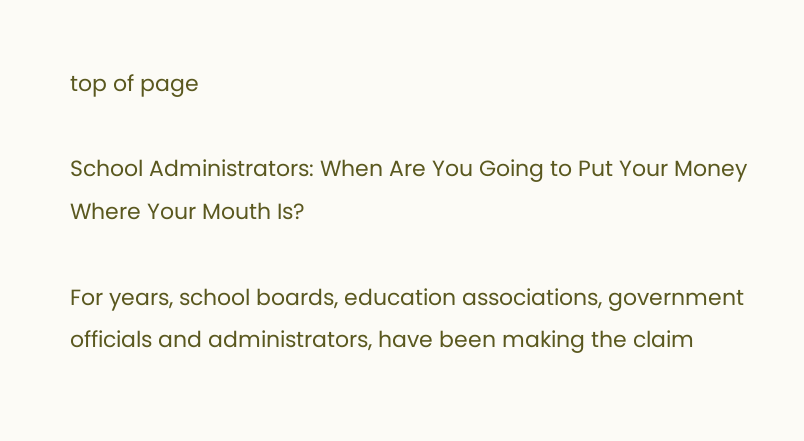top of page

School Administrators: When Are You Going to Put Your Money Where Your Mouth Is?

For years, school boards, education associations, government officials and administrators, have been making the claim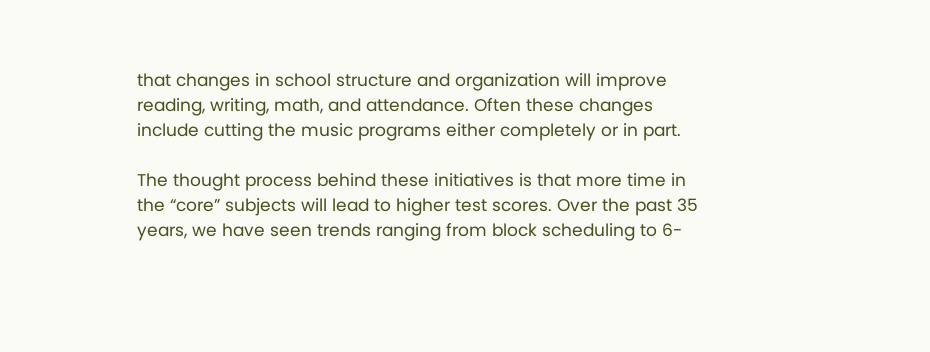that changes in school structure and organization will improve reading, writing, math, and attendance. Often these changes include cutting the music programs either completely or in part.

The thought process behind these initiatives is that more time in the “core” subjects will lead to higher test scores. Over the past 35 years, we have seen trends ranging from block scheduling to 6-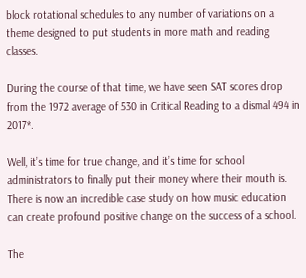block rotational schedules to any number of variations on a theme designed to put students in more math and reading classes.

During the course of that time, we have seen SAT scores drop from the 1972 average of 530 in Critical Reading to a dismal 494 in 2017*.

Well, it’s time for true change, and it’s time for school administrators to finally put their money where their mouth is. There is now an incredible case study on how music education can create profound positive change on the success of a school.

The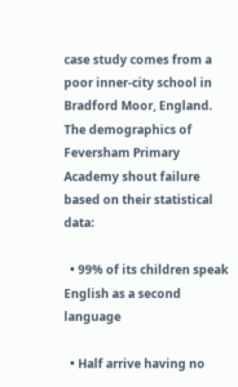case study comes from a poor inner-city school in Bradford Moor, England. The demographics of Feversham Primary Academy shout failure based on their statistical data:

  • 99% of its children speak English as a second language

  • Half arrive having no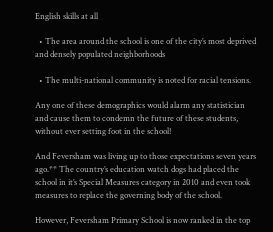English skills at all

  • The area around the school is one of the city’s most deprived and densely populated neighborhoods

  • The multi-national community is noted for racial tensions.

Any one of these demographics would alarm any statistician and cause them to condemn the future of these students, without ever setting foot in the school!

And Feversham was living up to those expectations seven years ago.** The country’s education watch dogs had placed the school in it’s Special Measures category in 2010 and even took measures to replace the governing body of the school.

However, Feversham Primary School is now ranked in the top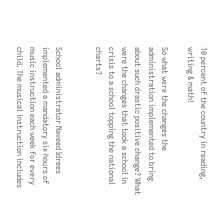10 percent of the country in reading, writing & math!

So what were the changes the administration implemented to bring about such drastic positive change? What were the changes that took a school in crisis to a school topping the national charts?


School administrator Naveed Idrees implemented a mandatory six hours of music instruction each week for every child. The musical instruction includes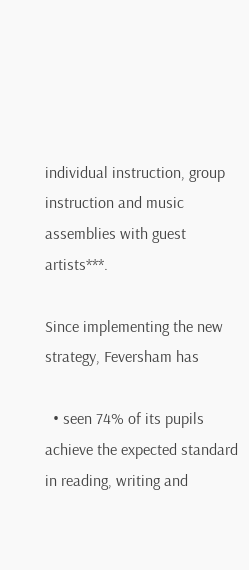individual instruction, group instruction and music assemblies with guest artists***.

Since implementing the new strategy, Feversham has

  • seen 74% of its pupils achieve the expected standard in reading, writing and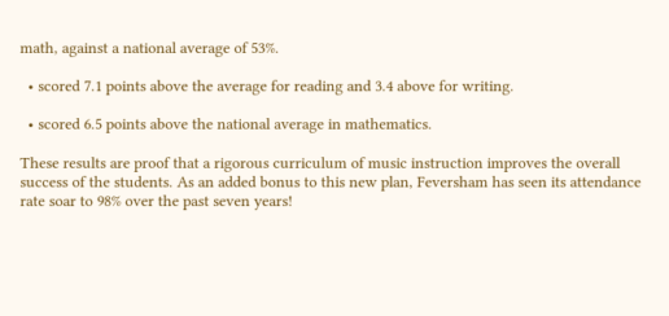math, against a national average of 53%.

  • scored 7.1 points above the average for reading and 3.4 above for writing.

  • scored 6.5 points above the national average in mathematics.

These results are proof that a rigorous curriculum of music instruction improves the overall success of the students. As an added bonus to this new plan, Feversham has seen its attendance rate soar to 98% over the past seven years!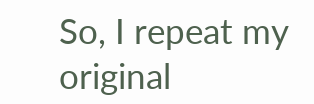So, I repeat my original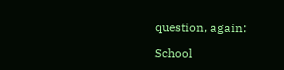question, again:

School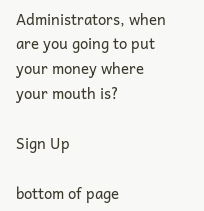Administrators, when are you going to put your money where your mouth is?

Sign Up

bottom of page